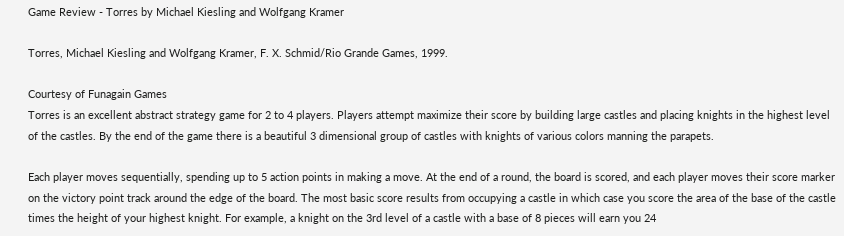Game Review - Torres by Michael Kiesling and Wolfgang Kramer

Torres, Michael Kiesling and Wolfgang Kramer, F. X. Schmid/Rio Grande Games, 1999.

Courtesy of Funagain Games
Torres is an excellent abstract strategy game for 2 to 4 players. Players attempt maximize their score by building large castles and placing knights in the highest level of the castles. By the end of the game there is a beautiful 3 dimensional group of castles with knights of various colors manning the parapets.

Each player moves sequentially, spending up to 5 action points in making a move. At the end of a round, the board is scored, and each player moves their score marker on the victory point track around the edge of the board. The most basic score results from occupying a castle in which case you score the area of the base of the castle times the height of your highest knight. For example, a knight on the 3rd level of a castle with a base of 8 pieces will earn you 24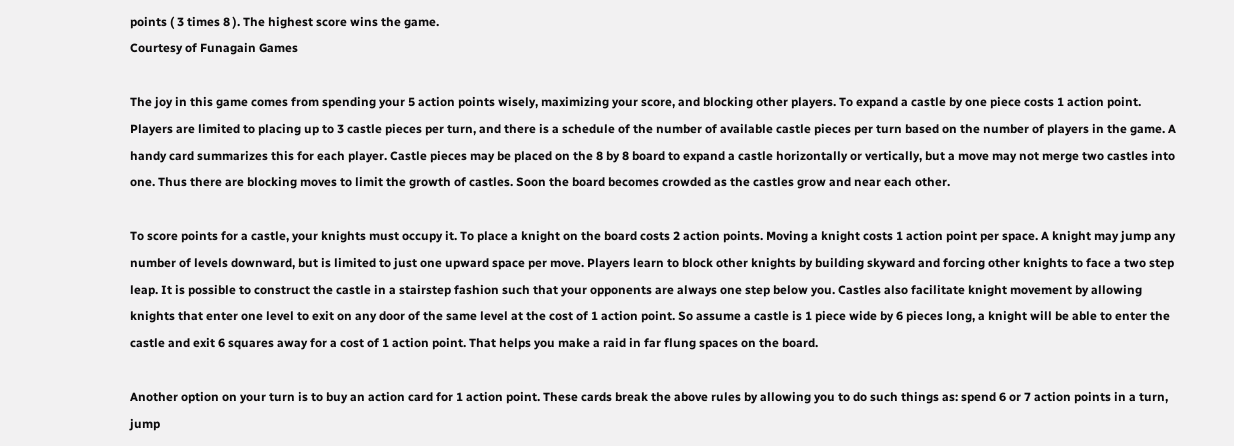points ( 3 times 8 ). The highest score wins the game.
Courtesy of Funagain Games

The joy in this game comes from spending your 5 action points wisely, maximizing your score, and blocking other players. To expand a castle by one piece costs 1 action point. Players are limited to placing up to 3 castle pieces per turn, and there is a schedule of the number of available castle pieces per turn based on the number of players in the game. A handy card summarizes this for each player. Castle pieces may be placed on the 8 by 8 board to expand a castle horizontally or vertically, but a move may not merge two castles into one. Thus there are blocking moves to limit the growth of castles. Soon the board becomes crowded as the castles grow and near each other.

To score points for a castle, your knights must occupy it. To place a knight on the board costs 2 action points. Moving a knight costs 1 action point per space. A knight may jump any number of levels downward, but is limited to just one upward space per move. Players learn to block other knights by building skyward and forcing other knights to face a two step leap. It is possible to construct the castle in a stairstep fashion such that your opponents are always one step below you. Castles also facilitate knight movement by allowing knights that enter one level to exit on any door of the same level at the cost of 1 action point. So assume a castle is 1 piece wide by 6 pieces long, a knight will be able to enter the castle and exit 6 squares away for a cost of 1 action point. That helps you make a raid in far flung spaces on the board.

Another option on your turn is to buy an action card for 1 action point. These cards break the above rules by allowing you to do such things as: spend 6 or 7 action points in a turn, jump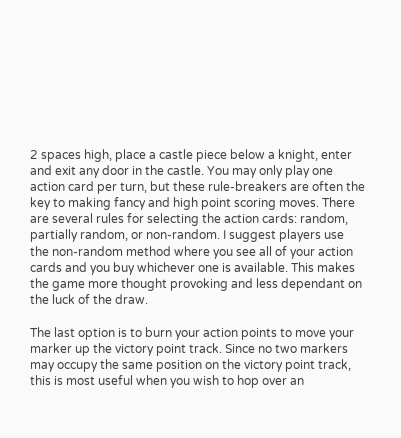2 spaces high, place a castle piece below a knight, enter and exit any door in the castle. You may only play one action card per turn, but these rule-breakers are often the key to making fancy and high point scoring moves. There are several rules for selecting the action cards: random, partially random, or non-random. I suggest players use the non-random method where you see all of your action cards and you buy whichever one is available. This makes the game more thought provoking and less dependant on the luck of the draw.

The last option is to burn your action points to move your marker up the victory point track. Since no two markers may occupy the same position on the victory point track, this is most useful when you wish to hop over an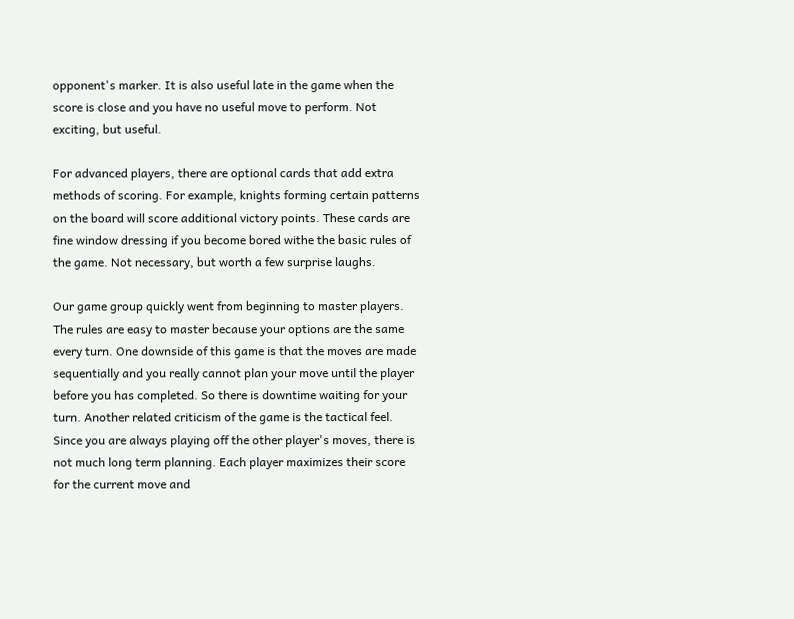opponent's marker. It is also useful late in the game when the score is close and you have no useful move to perform. Not exciting, but useful.

For advanced players, there are optional cards that add extra methods of scoring. For example, knights forming certain patterns on the board will score additional victory points. These cards are fine window dressing if you become bored withe the basic rules of the game. Not necessary, but worth a few surprise laughs.

Our game group quickly went from beginning to master players. The rules are easy to master because your options are the same every turn. One downside of this game is that the moves are made sequentially and you really cannot plan your move until the player before you has completed. So there is downtime waiting for your turn. Another related criticism of the game is the tactical feel. Since you are always playing off the other player's moves, there is not much long term planning. Each player maximizes their score for the current move and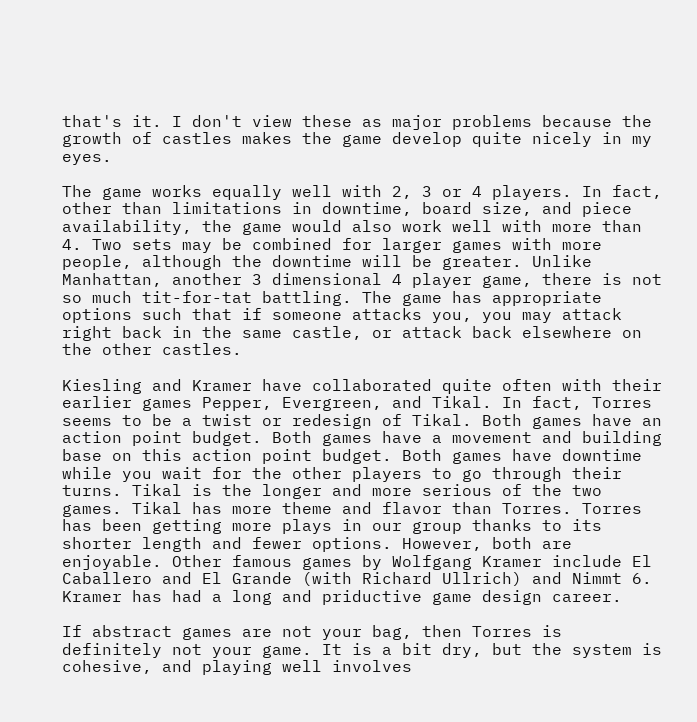that's it. I don't view these as major problems because the growth of castles makes the game develop quite nicely in my eyes.

The game works equally well with 2, 3 or 4 players. In fact, other than limitations in downtime, board size, and piece availability, the game would also work well with more than 4. Two sets may be combined for larger games with more people, although the downtime will be greater. Unlike Manhattan, another 3 dimensional 4 player game, there is not so much tit-for-tat battling. The game has appropriate options such that if someone attacks you, you may attack right back in the same castle, or attack back elsewhere on the other castles.

Kiesling and Kramer have collaborated quite often with their earlier games Pepper, Evergreen, and Tikal. In fact, Torres seems to be a twist or redesign of Tikal. Both games have an action point budget. Both games have a movement and building base on this action point budget. Both games have downtime while you wait for the other players to go through their turns. Tikal is the longer and more serious of the two games. Tikal has more theme and flavor than Torres. Torres has been getting more plays in our group thanks to its shorter length and fewer options. However, both are enjoyable. Other famous games by Wolfgang Kramer include El Caballero and El Grande (with Richard Ullrich) and Nimmt 6. Kramer has had a long and priductive game design career.

If abstract games are not your bag, then Torres is definitely not your game. It is a bit dry, but the system is cohesive, and playing well involves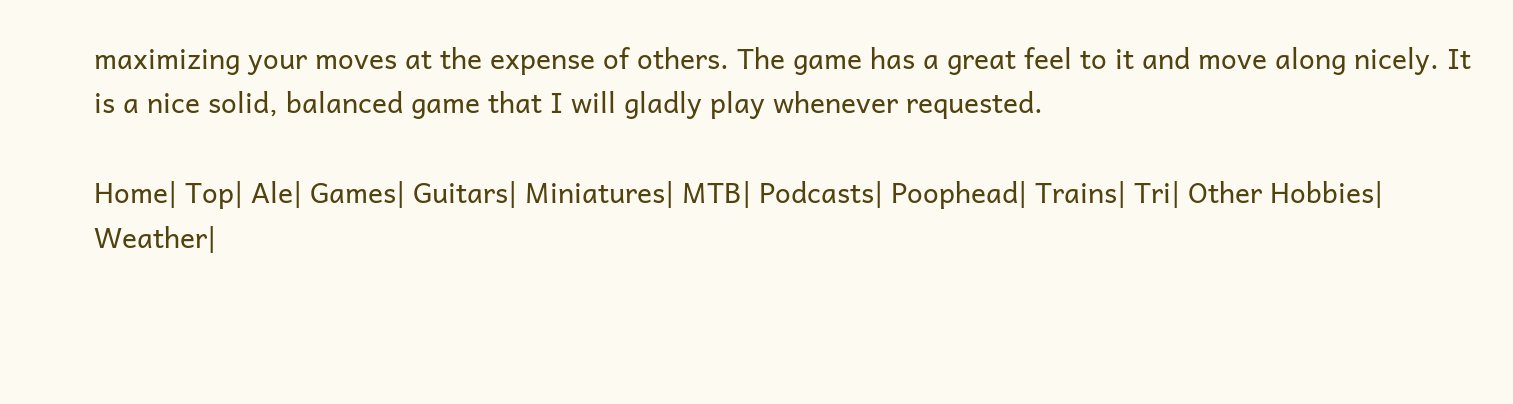maximizing your moves at the expense of others. The game has a great feel to it and move along nicely. It is a nice solid, balanced game that I will gladly play whenever requested.

Home| Top| Ale| Games| Guitars| Miniatures| MTB| Podcasts| Poophead| Trains| Tri| Other Hobbies| Weather|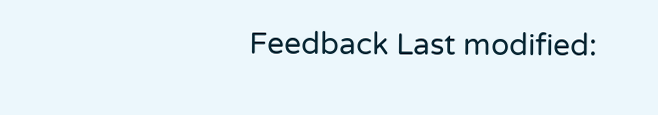Feedback Last modified: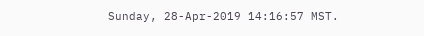Sunday, 28-Apr-2019 14:16:57 MST.